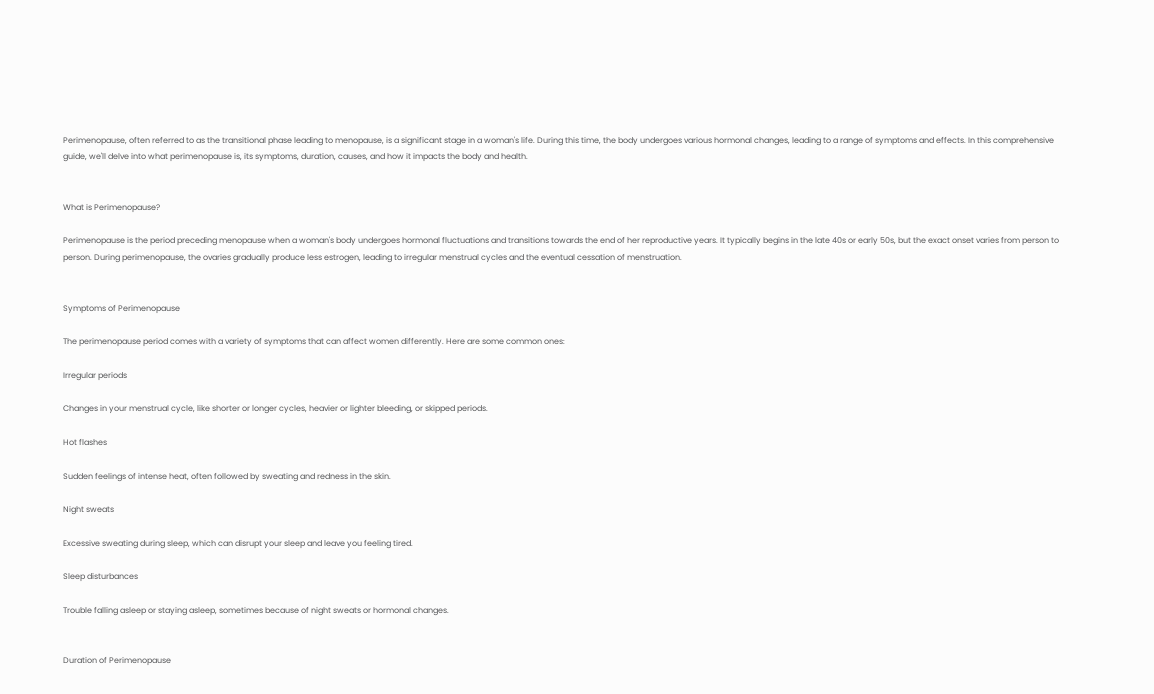Perimenopause, often referred to as the transitional phase leading to menopause, is a significant stage in a woman's life. During this time, the body undergoes various hormonal changes, leading to a range of symptoms and effects. In this comprehensive guide, we'll delve into what perimenopause is, its symptoms, duration, causes, and how it impacts the body and health.


What is Perimenopause?

Perimenopause is the period preceding menopause when a woman's body undergoes hormonal fluctuations and transitions towards the end of her reproductive years. It typically begins in the late 40s or early 50s, but the exact onset varies from person to person. During perimenopause, the ovaries gradually produce less estrogen, leading to irregular menstrual cycles and the eventual cessation of menstruation.


Symptoms of Perimenopause

The perimenopause period comes with a variety of symptoms that can affect women differently. Here are some common ones:

Irregular periods

Changes in your menstrual cycle, like shorter or longer cycles, heavier or lighter bleeding, or skipped periods.

Hot flashes

Sudden feelings of intense heat, often followed by sweating and redness in the skin.

Night sweats

Excessive sweating during sleep, which can disrupt your sleep and leave you feeling tired.

Sleep disturbances

Trouble falling asleep or staying asleep, sometimes because of night sweats or hormonal changes.


Duration of Perimenopause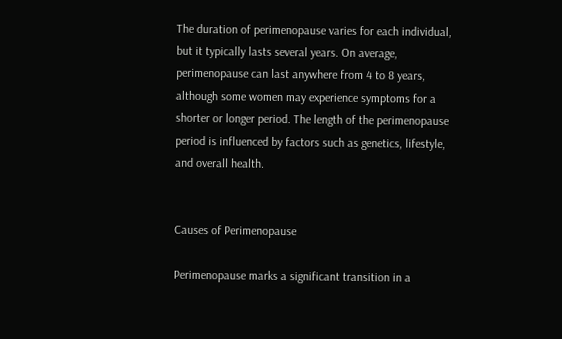The duration of perimenopause varies for each individual, but it typically lasts several years. On average, perimenopause can last anywhere from 4 to 8 years, although some women may experience symptoms for a shorter or longer period. The length of the perimenopause period is influenced by factors such as genetics, lifestyle, and overall health.


Causes of Perimenopause

Perimenopause marks a significant transition in a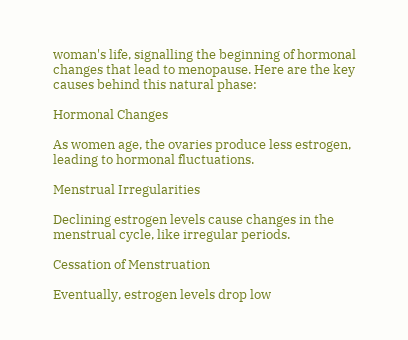woman's life, signalling the beginning of hormonal changes that lead to menopause. Here are the key causes behind this natural phase:

Hormonal Changes

As women age, the ovaries produce less estrogen, leading to hormonal fluctuations.

Menstrual Irregularities

Declining estrogen levels cause changes in the menstrual cycle, like irregular periods.

Cessation of Menstruation

Eventually, estrogen levels drop low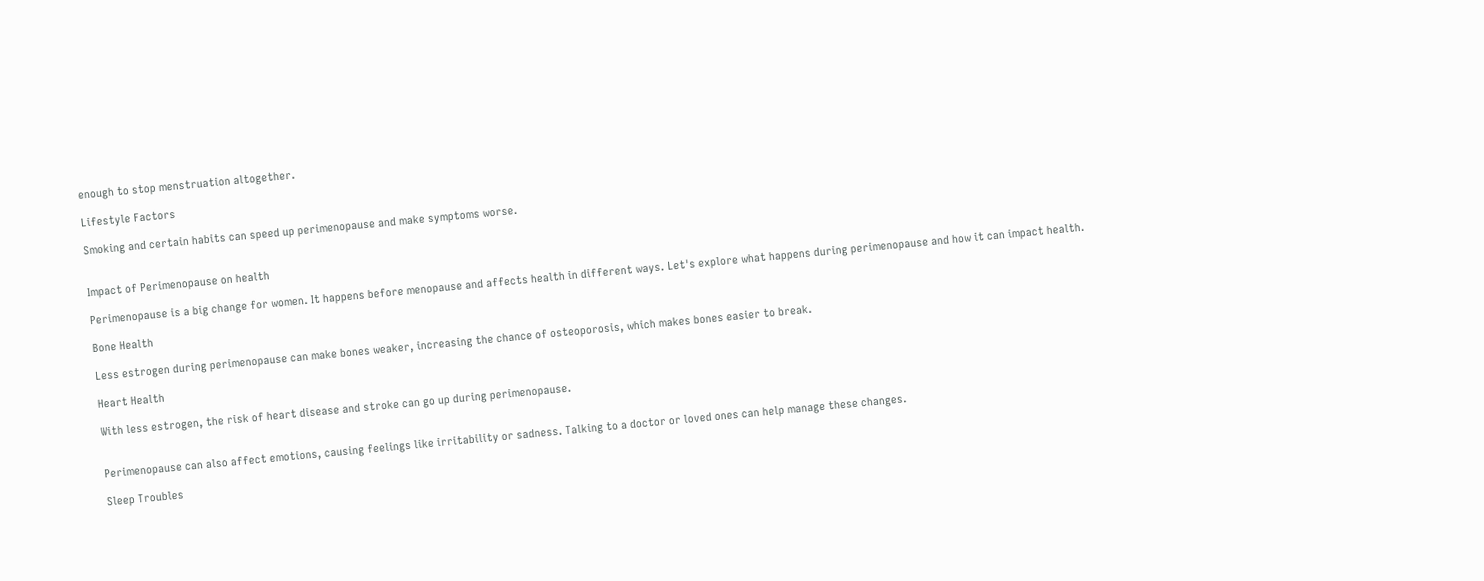enough to stop menstruation altogether.

Lifestyle Factors

Smoking and certain habits can speed up perimenopause and make symptoms worse.


Impact of Perimenopause on health

Perimenopause is a big change for women. It happens before menopause and affects health in different ways. Let's explore what happens during perimenopause and how it can impact health.

Bone Health

Less estrogen during perimenopause can make bones weaker, increasing the chance of osteoporosis, which makes bones easier to break.

Heart Health

With less estrogen, the risk of heart disease and stroke can go up during perimenopause.


Perimenopause can also affect emotions, causing feelings like irritability or sadness. Talking to a doctor or loved ones can help manage these changes.

Sleep Troubles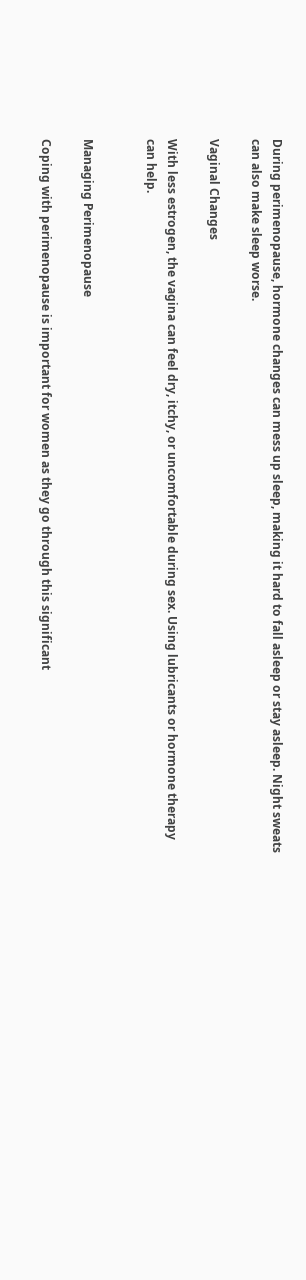During perimenopause, hormone changes can mess up sleep, making it hard to fall asleep or stay asleep. Night sweats can also make sleep worse.

Vaginal Changes

With less estrogen, the vagina can feel dry, itchy, or uncomfortable during sex. Using lubricants or hormone therapy can help.


Managing Perimenopause

Coping with perimenopause is important for women as they go through this significant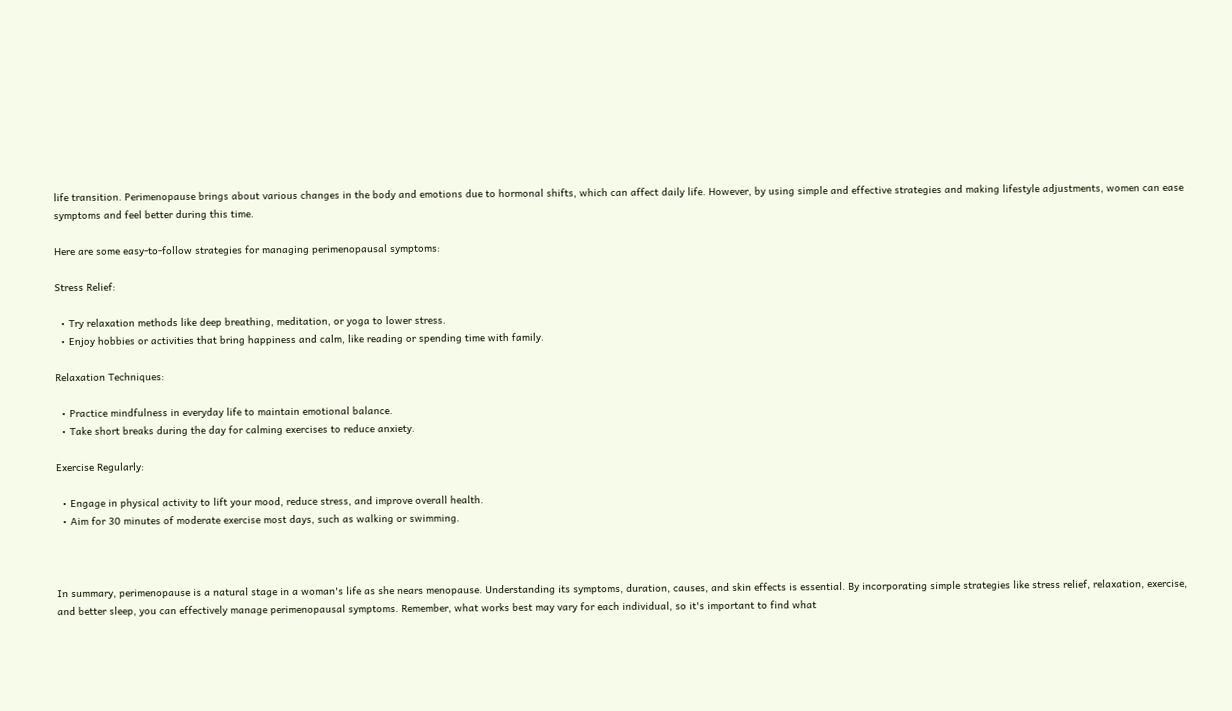life transition. Perimenopause brings about various changes in the body and emotions due to hormonal shifts, which can affect daily life. However, by using simple and effective strategies and making lifestyle adjustments, women can ease symptoms and feel better during this time.

Here are some easy-to-follow strategies for managing perimenopausal symptoms:

Stress Relief:

  • Try relaxation methods like deep breathing, meditation, or yoga to lower stress.
  • Enjoy hobbies or activities that bring happiness and calm, like reading or spending time with family.

Relaxation Techniques:

  • Practice mindfulness in everyday life to maintain emotional balance.
  • Take short breaks during the day for calming exercises to reduce anxiety.

Exercise Regularly:

  • Engage in physical activity to lift your mood, reduce stress, and improve overall health.
  • Aim for 30 minutes of moderate exercise most days, such as walking or swimming.



In summary, perimenopause is a natural stage in a woman's life as she nears menopause. Understanding its symptoms, duration, causes, and skin effects is essential. By incorporating simple strategies like stress relief, relaxation, exercise, and better sleep, you can effectively manage perimenopausal symptoms. Remember, what works best may vary for each individual, so it's important to find what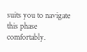suits you to navigate this phase comfortably.